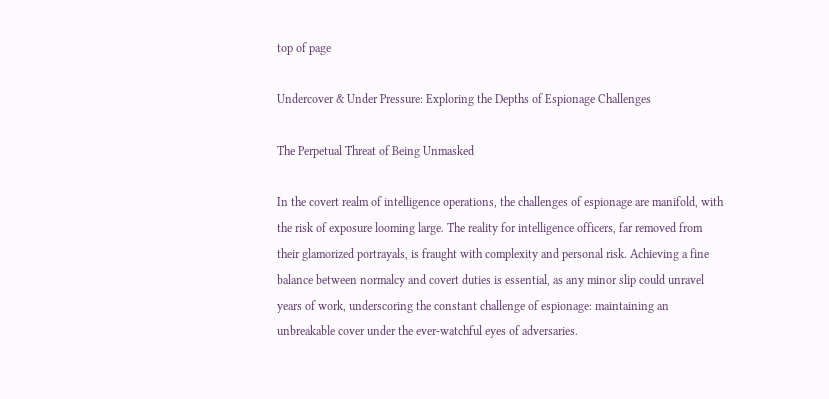top of page

Undercover & Under Pressure: Exploring the Depths of Espionage Challenges

The Perpetual Threat of Being Unmasked

In the covert realm of intelligence operations, the challenges of espionage are manifold, with the risk of exposure looming large. The reality for intelligence officers, far removed from their glamorized portrayals, is fraught with complexity and personal risk. Achieving a fine balance between normalcy and covert duties is essential, as any minor slip could unravel years of work, underscoring the constant challenge of espionage: maintaining an unbreakable cover under the ever-watchful eyes of adversaries.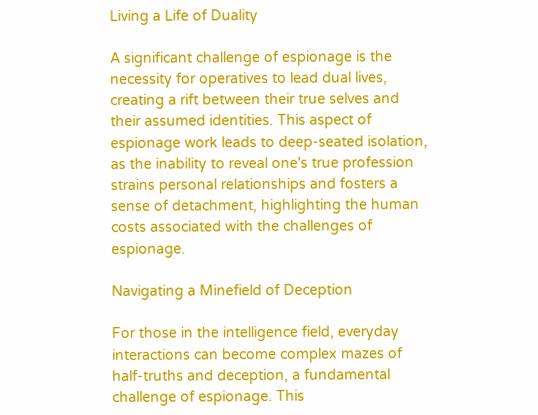Living a Life of Duality

A significant challenge of espionage is the necessity for operatives to lead dual lives, creating a rift between their true selves and their assumed identities. This aspect of espionage work leads to deep-seated isolation, as the inability to reveal one's true profession strains personal relationships and fosters a sense of detachment, highlighting the human costs associated with the challenges of espionage.

Navigating a Minefield of Deception

For those in the intelligence field, everyday interactions can become complex mazes of half-truths and deception, a fundamental challenge of espionage. This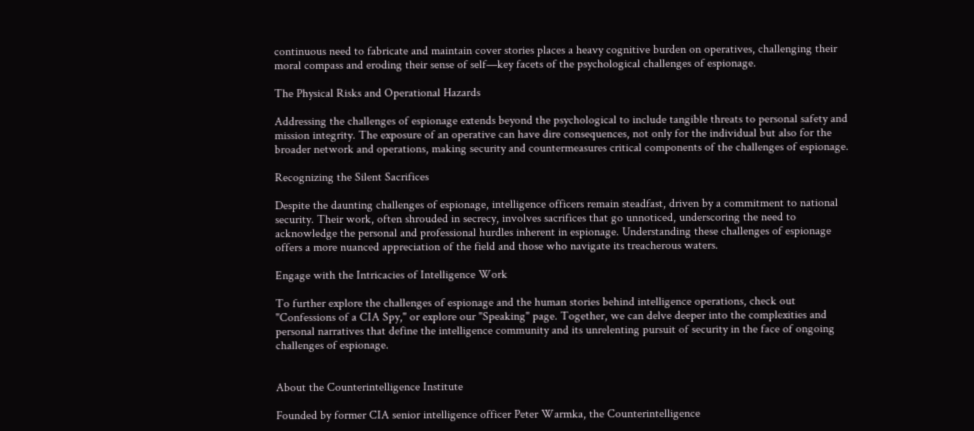continuous need to fabricate and maintain cover stories places a heavy cognitive burden on operatives, challenging their moral compass and eroding their sense of self—key facets of the psychological challenges of espionage.

The Physical Risks and Operational Hazards

Addressing the challenges of espionage extends beyond the psychological to include tangible threats to personal safety and mission integrity. The exposure of an operative can have dire consequences, not only for the individual but also for the broader network and operations, making security and countermeasures critical components of the challenges of espionage.

Recognizing the Silent Sacrifices

Despite the daunting challenges of espionage, intelligence officers remain steadfast, driven by a commitment to national security. Their work, often shrouded in secrecy, involves sacrifices that go unnoticed, underscoring the need to acknowledge the personal and professional hurdles inherent in espionage. Understanding these challenges of espionage offers a more nuanced appreciation of the field and those who navigate its treacherous waters.

Engage with the Intricacies of Intelligence Work

To further explore the challenges of espionage and the human stories behind intelligence operations, check out "Confessions of a CIA Spy," or explore our "Speaking" page. Together, we can delve deeper into the complexities and personal narratives that define the intelligence community and its unrelenting pursuit of security in the face of ongoing challenges of espionage.


About the Counterintelligence Institute

Founded by former CIA senior intelligence officer Peter Warmka, the Counterintelligence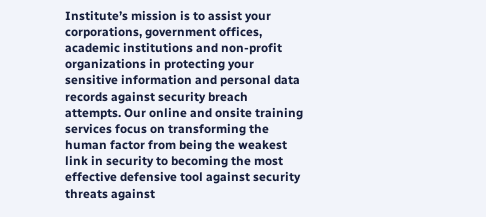Institute’s mission is to assist your corporations, government offices, academic institutions and non-profit organizations in protecting your sensitive information and personal data records against security breach attempts. Our online and onsite training services focus on transforming the human factor from being the weakest link in security to becoming the most effective defensive tool against security threats against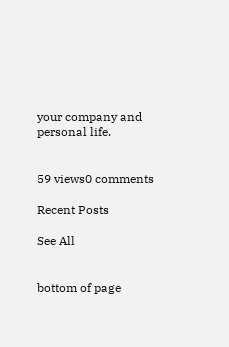your company and personal life.


59 views0 comments

Recent Posts

See All


bottom of page